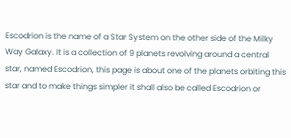Escodrion is the name of a Star System on the other side of the Milky Way Galaxy. It is a collection of 9 planets revolving around a central star, named Escodrion, this page is about one of the planets orbiting this star and to make things simpler it shall also be called Escodrion or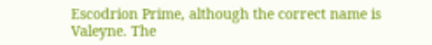Escodrion Prime, although the correct name is Valeyne. The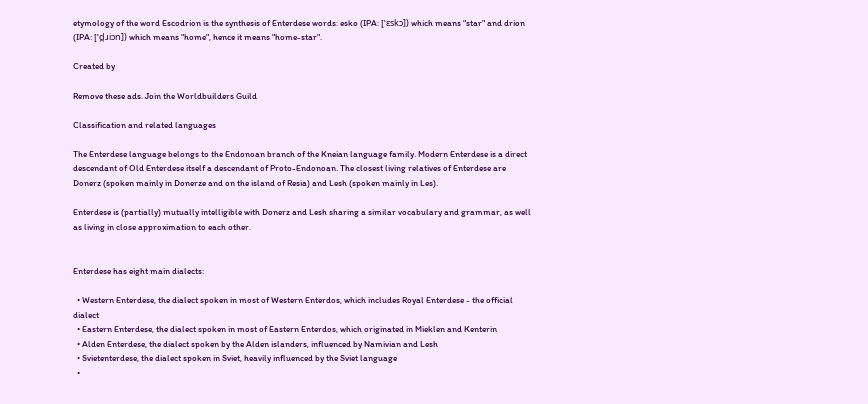etymology of the word Escodrion is the synthesis of Enterdese words: esko (IPA: ['ɛskɔ]) which means "star" and drion (IPA: ['d̪ɹiɔn]) which means "home", hence it means "home-star".

Created by

Remove these ads. Join the Worldbuilders Guild

Classification and related languages

The Enterdese language belongs to the Endonoan branch of the Kneian language family. Modern Enterdese is a direct descendant of Old Enterdese itself a descendant of Proto-Endonoan. The closest living relatives of Enterdese are Donerz (spoken mainly in Donerze and on the island of Resia) and Lesh (spoken mainly in Les).

Enterdese is (partially) mutually intelligible with Donerz and Lesh sharing a similar vocabulary and grammar, as well as living in close approximation to each other.


Enterdese has eight main dialects:

  • Western Enterdese, the dialect spoken in most of Western Enterdos, which includes Royal Enterdese - the official dialect
  • Eastern Enterdese, the dialect spoken in most of Eastern Enterdos, which originated in Mieklen and Kenterin
  • Alden Enterdese, the dialect spoken by the Alden islanders, influenced by Namivian and Lesh
  • Svietenterdese, the dialect spoken in Sviet, heavily influenced by the Sviet language
  •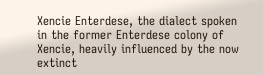Xencie Enterdese, the dialect spoken in the former Enterdese colony of Xencie, heavily influenced by the now extinct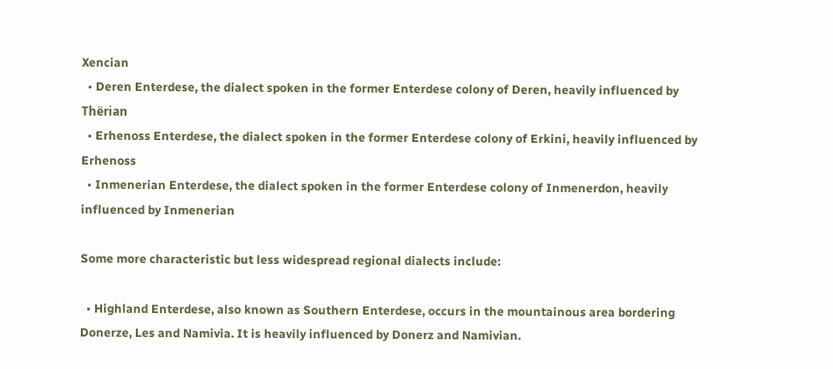Xencian
  • Deren Enterdese, the dialect spoken in the former Enterdese colony of Deren, heavily influenced by Thërian
  • Erhenoss Enterdese, the dialect spoken in the former Enterdese colony of Erkini, heavily influenced by Erhenoss
  • Inmenerian Enterdese, the dialect spoken in the former Enterdese colony of Inmenerdon, heavily influenced by Inmenerian

Some more characteristic but less widespread regional dialects include:

  • Highland Enterdese, also known as Southern Enterdese, occurs in the mountainous area bordering Donerze, Les and Namivia. It is heavily influenced by Donerz and Namivian.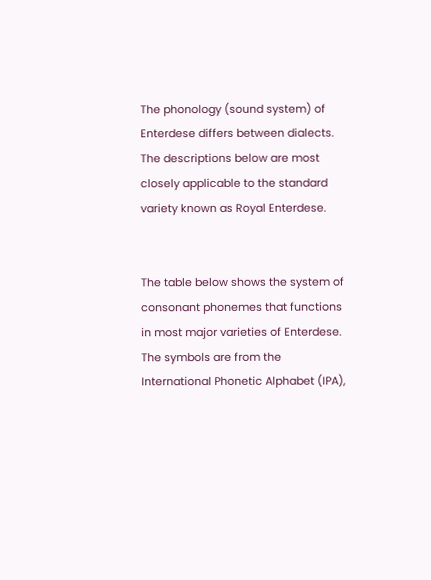The phonology (sound system) of Enterdese differs between dialects. The descriptions below are most closely applicable to the standard variety known as Royal Enterdese.


The table below shows the system of consonant phonemes that functions in most major varieties of Enterdese. The symbols are from the International Phonetic Alphabet (IPA),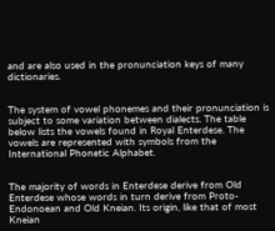and are also used in the pronunciation keys of many dictionaries.


The system of vowel phonemes and their pronunciation is subject to some variation between dialects. The table below lists the vowels found in Royal Enterdese. The vowels are represented with symbols from the International Phonetic Alphabet.


The majority of words in Enterdese derive from Old Enterdese whose words in turn derive from Proto-Endonoean and Old Kneian. Its origin, like that of most Kneian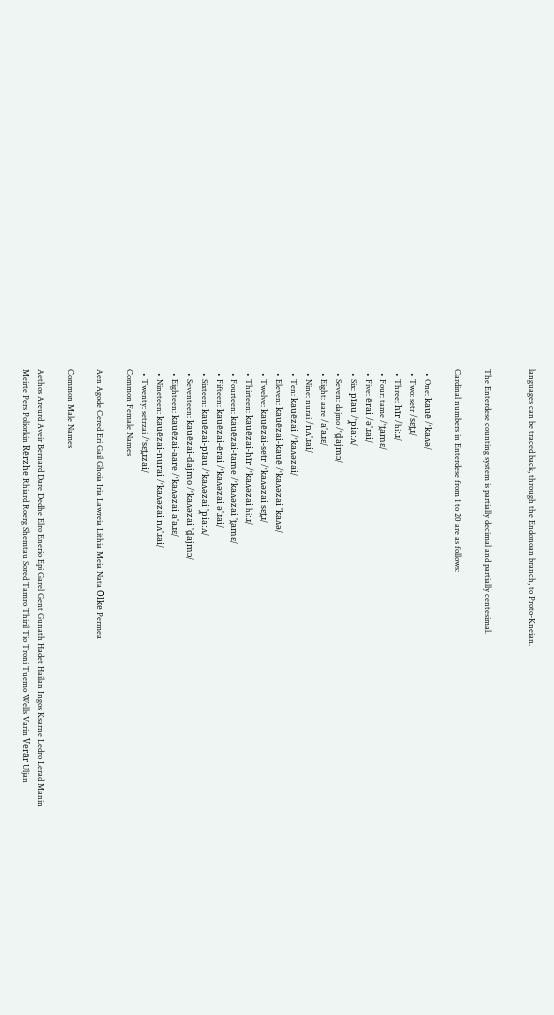languages can be traced back, through the Endonoan branch, to Proto-Kneian.


The Enterdese counting system is partially decimal and partially centesimal.

Cardinal numbers in Enterdese from 1 to 20 are as follows:

  • One: kauē /'kaʌə/
  • Two: setr /sɛt̪ɹ/
  • Three: hīr /hiːɹ/
  • Four: tame /'t̪amɛ/
  • Five: ērai /ə'ɹai/
  • Six: pīau /'p̪iaːʌ/
  • Seven: dajmo /'d̪ajmɔ/
  • Eight: aare /a'aɹɛ/
  • Nine: nurai /nʌ'ɹai/
  • Ten: kauēzai /'kaʌəzai/
  • Eleven: kauēzai-kauē /'kaʌəzai 'kaʌə/
  • Twelve: kauēzai-setr /'kaʌəzai sɛt̪ɹ/
  • Thirteen: kauēzai-hīr /'kaʌəzai hiːɹ/
  • Fourteen: kauēzai-tame /'kaʌəzai 't̪amɛ/
  • Fifteen: kauēzai-ērai /'kaʌəzai ə'ɹai/
  • Sixteen: kauēzai-pīau /'kaʌəzai 'p̪iaːʌ/
  • Seventeen: kauēzai-dajmo /'kaʌəzai 'd̪ajmɔ/
  • Eighteen: kauēzai-aare /'kaʌəzai a'aɹɛ/
  • Nineteen: kauēzai-nurai /'kaʌəzai nʌ'ɹai/
  • Twenty: setrzai /'sɛt̪ɹzai/
Common Female Names

Aen Agode Cered Eri Gail Ghoia Iria Lawreia Lithia Meia Nata Ōlke Permea

Common Male Names

Aethos Areurd Aveir Bernard Dare Dedhe Elro Enerio Epi Garel Gent Gunath Hadet Hailan Ingos Ksarne Ledro Lerad Manin Meirte Pers Poliorkin Rērzhe Rhiard Roerg Shemtau Sored Tamro Thiril Tio Troni Tuemo Wells Varin Verār Uljan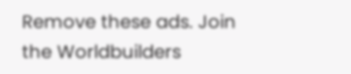Remove these ads. Join the Worldbuilders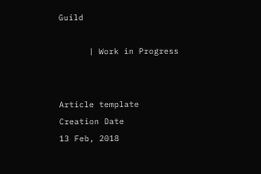Guild

      | Work in Progress


Article template
Creation Date
13 Feb, 2018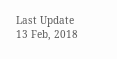Last Update
13 Feb, 2018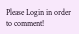Please Login in order to comment!